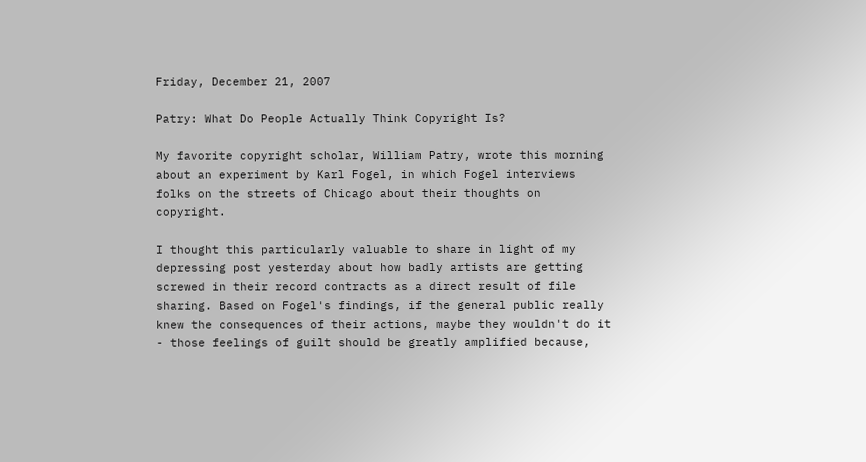Friday, December 21, 2007

Patry: What Do People Actually Think Copyright Is?

My favorite copyright scholar, William Patry, wrote this morning about an experiment by Karl Fogel, in which Fogel interviews folks on the streets of Chicago about their thoughts on copyright.

I thought this particularly valuable to share in light of my depressing post yesterday about how badly artists are getting screwed in their record contracts as a direct result of file sharing. Based on Fogel's findings, if the general public really knew the consequences of their actions, maybe they wouldn't do it - those feelings of guilt should be greatly amplified because,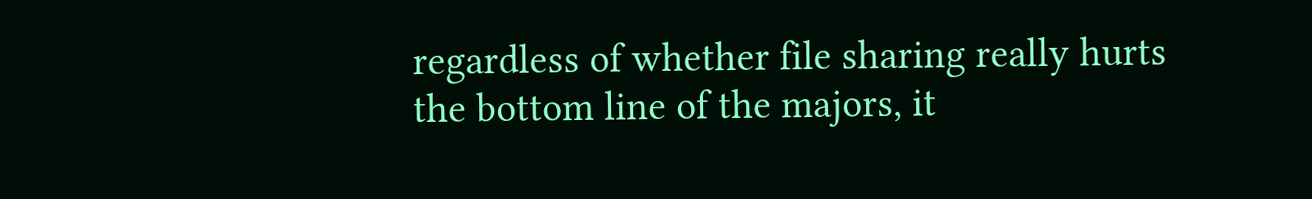regardless of whether file sharing really hurts the bottom line of the majors, it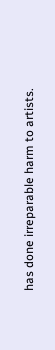has done irreparable harm to artists.